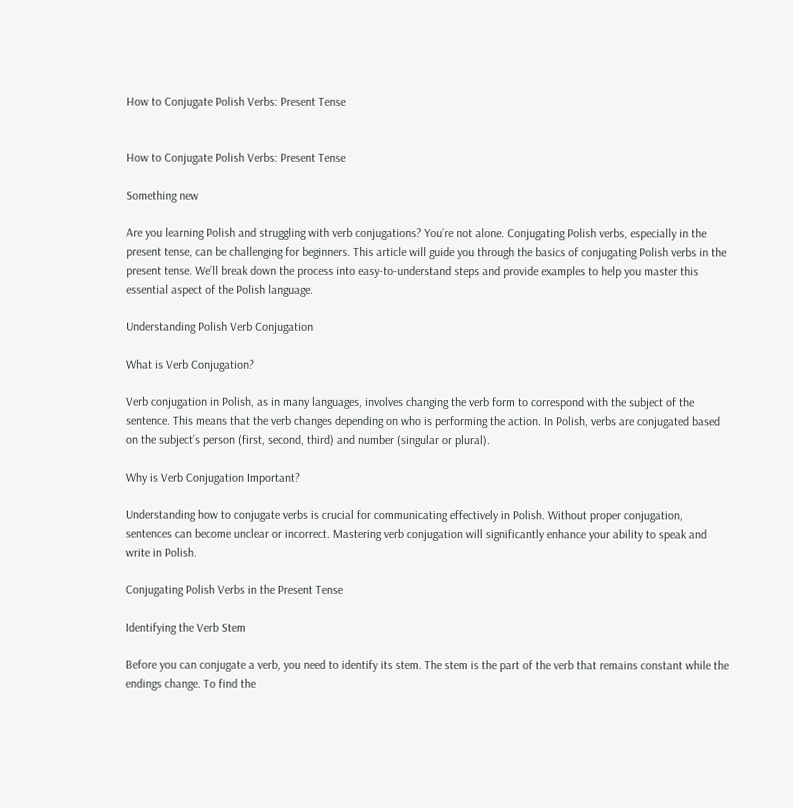How to Conjugate Polish Verbs: Present Tense


How to Conjugate Polish Verbs: Present Tense

Something new

Are you learning Polish and struggling with verb conjugations? You’re not alone. Conjugating Polish verbs, especially in the present tense, can be challenging for beginners. This article will guide you through the basics of conjugating Polish verbs in the present tense. We’ll break down the process into easy-to-understand steps and provide examples to help you master this essential aspect of the Polish language.

Understanding Polish Verb Conjugation

What is Verb Conjugation?

Verb conjugation in Polish, as in many languages, involves changing the verb form to correspond with the subject of the sentence. This means that the verb changes depending on who is performing the action. In Polish, verbs are conjugated based on the subject’s person (first, second, third) and number (singular or plural).

Why is Verb Conjugation Important?

Understanding how to conjugate verbs is crucial for communicating effectively in Polish. Without proper conjugation, sentences can become unclear or incorrect. Mastering verb conjugation will significantly enhance your ability to speak and write in Polish.

Conjugating Polish Verbs in the Present Tense

Identifying the Verb Stem

Before you can conjugate a verb, you need to identify its stem. The stem is the part of the verb that remains constant while the endings change. To find the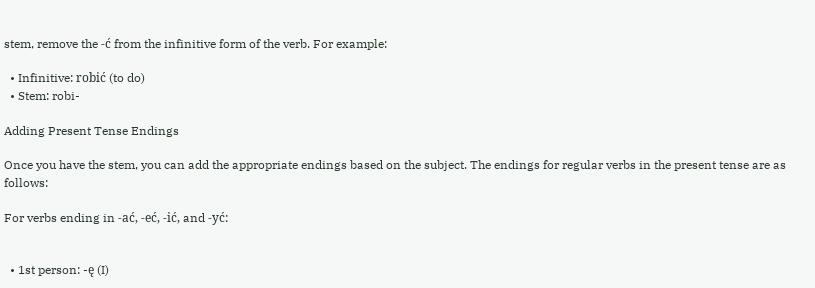stem, remove the -ć from the infinitive form of the verb. For example:

  • Infinitive: robić (to do)
  • Stem: robi-

Adding Present Tense Endings

Once you have the stem, you can add the appropriate endings based on the subject. The endings for regular verbs in the present tense are as follows:

For verbs ending in -ać, -eć, -ić, and -yć:


  • 1st person: -ę (I)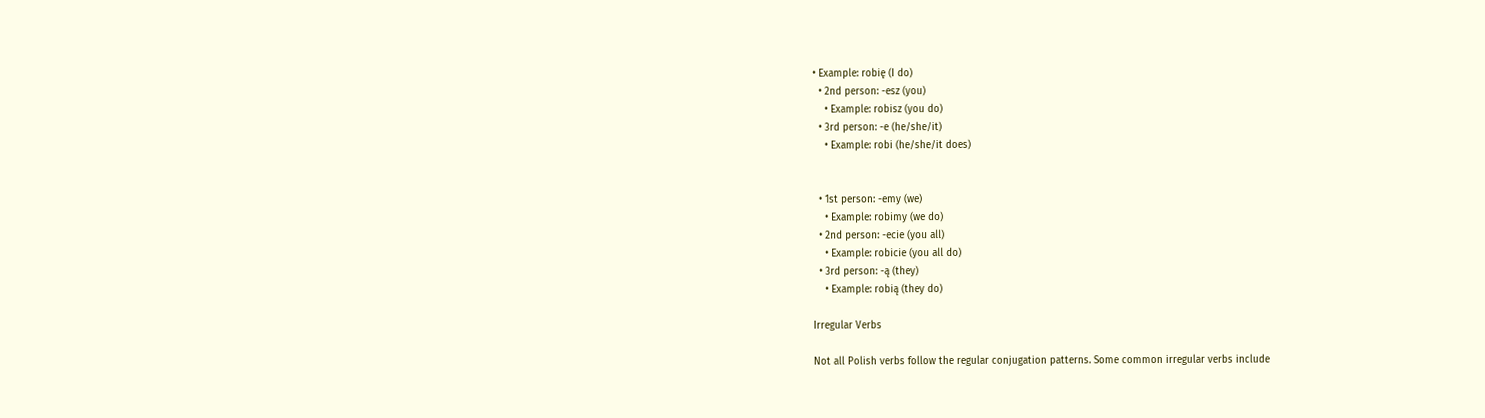• Example: robię (I do)
  • 2nd person: -esz (you)
    • Example: robisz (you do)
  • 3rd person: -e (he/she/it)
    • Example: robi (he/she/it does)


  • 1st person: -emy (we)
    • Example: robimy (we do)
  • 2nd person: -ecie (you all)
    • Example: robicie (you all do)
  • 3rd person: -ą (they)
    • Example: robią (they do)

Irregular Verbs

Not all Polish verbs follow the regular conjugation patterns. Some common irregular verbs include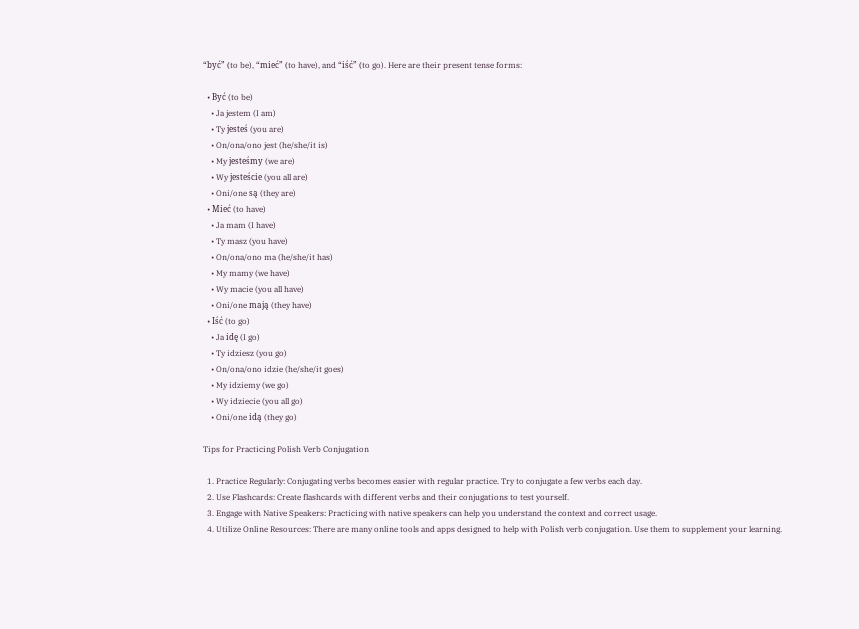“być” (to be), “mieć” (to have), and “iść” (to go). Here are their present tense forms:

  • Być (to be)
    • Ja jestem (I am)
    • Ty jesteś (you are)
    • On/ona/ono jest (he/she/it is)
    • My jesteśmy (we are)
    • Wy jesteście (you all are)
    • Oni/one są (they are)
  • Mieć (to have)
    • Ja mam (I have)
    • Ty masz (you have)
    • On/ona/ono ma (he/she/it has)
    • My mamy (we have)
    • Wy macie (you all have)
    • Oni/one mają (they have)
  • Iść (to go)
    • Ja idę (I go)
    • Ty idziesz (you go)
    • On/ona/ono idzie (he/she/it goes)
    • My idziemy (we go)
    • Wy idziecie (you all go)
    • Oni/one idą (they go)

Tips for Practicing Polish Verb Conjugation

  1. Practice Regularly: Conjugating verbs becomes easier with regular practice. Try to conjugate a few verbs each day.
  2. Use Flashcards: Create flashcards with different verbs and their conjugations to test yourself.
  3. Engage with Native Speakers: Practicing with native speakers can help you understand the context and correct usage.
  4. Utilize Online Resources: There are many online tools and apps designed to help with Polish verb conjugation. Use them to supplement your learning.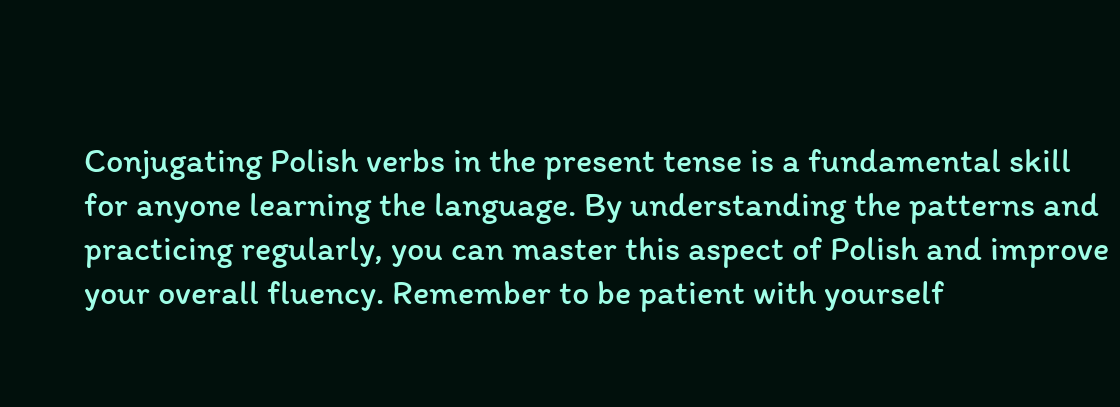Conjugating Polish verbs in the present tense is a fundamental skill for anyone learning the language. By understanding the patterns and practicing regularly, you can master this aspect of Polish and improve your overall fluency. Remember to be patient with yourself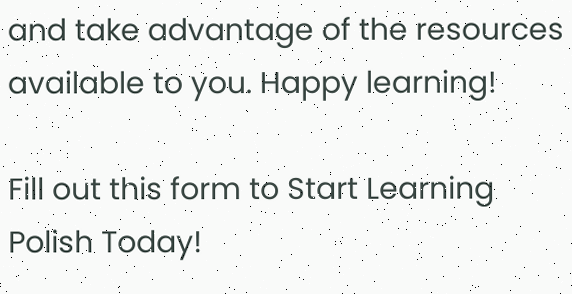and take advantage of the resources available to you. Happy learning!

Fill out this form to Start Learning Polish Today!